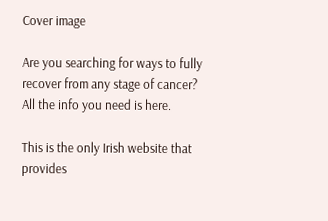Cover image

Are you searching for ways to fully
recover from any stage of cancer?
All the info you need is here.

This is the only Irish website that
provides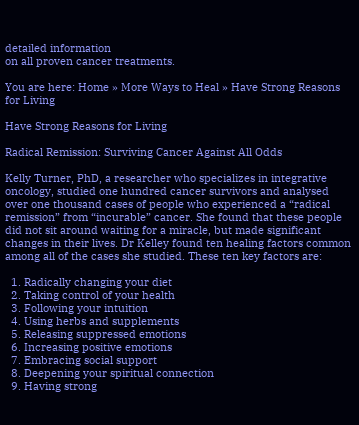detailed information
on all proven cancer treatments.

You are here: Home » More Ways to Heal » Have Strong Reasons for Living

Have Strong Reasons for Living

Radical Remission: Surviving Cancer Against All Odds

Kelly Turner, PhD, a researcher who specializes in integrative oncology, studied one hundred cancer survivors and analysed over one thousand cases of people who experienced a “radical remission” from “incurable” cancer. She found that these people did not sit around waiting for a miracle, but made significant changes in their lives. Dr Kelley found ten healing factors common among all of the cases she studied. These ten key factors are:

  1. Radically changing your diet
  2. Taking control of your health
  3. Following your intuition
  4. Using herbs and supplements
  5. Releasing suppressed emotions
  6. Increasing positive emotions
  7. Embracing social support
  8. Deepening your spiritual connection
  9. Having strong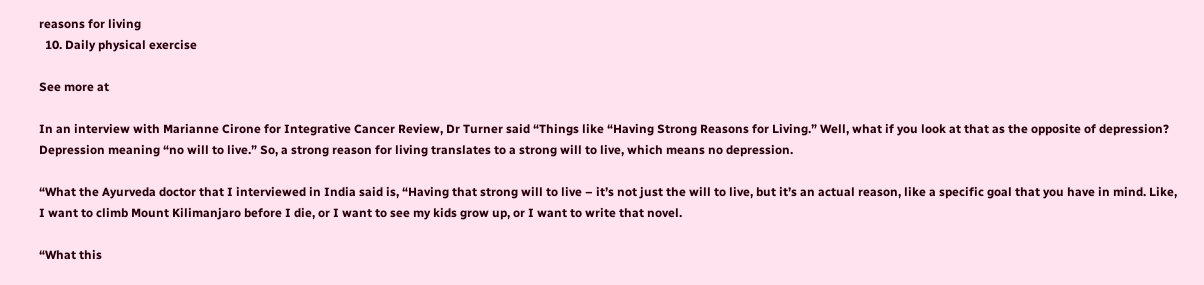reasons for living
  10. Daily physical exercise

See more at

In an interview with Marianne Cirone for Integrative Cancer Review, Dr Turner said “Things like “Having Strong Reasons for Living.” Well, what if you look at that as the opposite of depression? Depression meaning “no will to live.” So, a strong reason for living translates to a strong will to live, which means no depression.

“What the Ayurveda doctor that I interviewed in India said is, “Having that strong will to live – it’s not just the will to live, but it’s an actual reason, like a specific goal that you have in mind. Like, I want to climb Mount Kilimanjaro before I die, or I want to see my kids grow up, or I want to write that novel.

“What this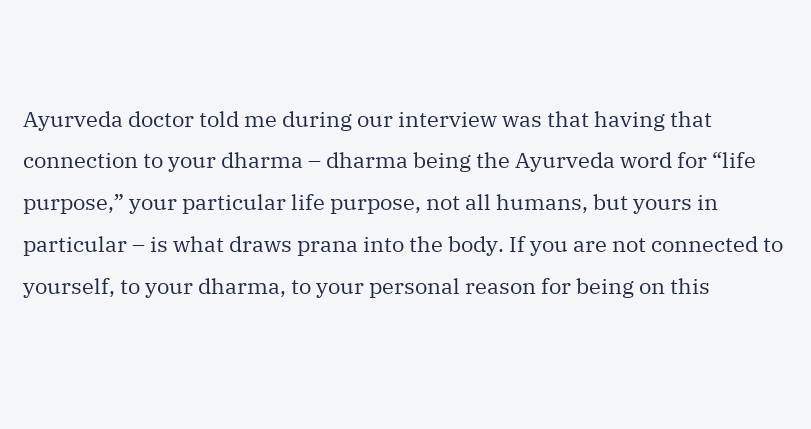Ayurveda doctor told me during our interview was that having that connection to your dharma – dharma being the Ayurveda word for “life purpose,” your particular life purpose, not all humans, but yours in particular – is what draws prana into the body. If you are not connected to yourself, to your dharma, to your personal reason for being on this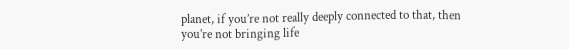planet, if you’re not really deeply connected to that, then you’re not bringing life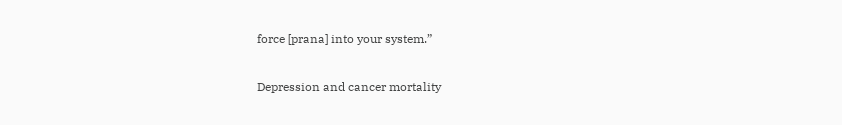force [prana] into your system.”

Depression and cancer mortality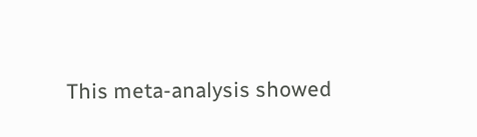This meta-analysis showed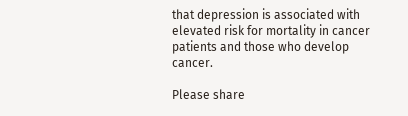that depression is associated with elevated risk for mortality in cancer patients and those who develop cancer.

Please share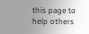this page to help others